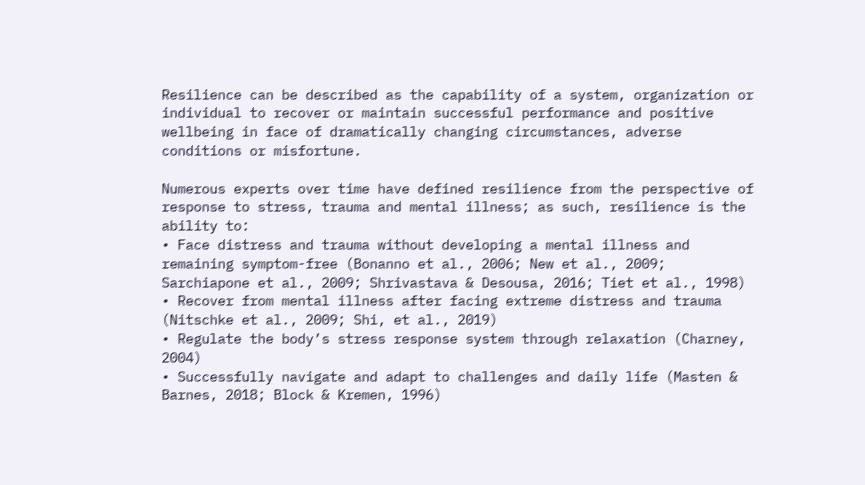Resilience can be described as the capability of a system, organization or individual to recover or maintain successful performance and positive wellbeing in face of dramatically changing circumstances, adverse conditions or misfortune.

Numerous experts over time have defined resilience from the perspective of response to stress, trauma and mental illness; as such, resilience is the ability to:
• Face distress and trauma without developing a mental illness and remaining symptom-free (Bonanno et al., 2006; New et al., 2009; Sarchiapone et al., 2009; Shrivastava & Desousa, 2016; Tiet et al., 1998)
• Recover from mental illness after facing extreme distress and trauma (Nitschke et al., 2009; Shi, et al., 2019)
• Regulate the body’s stress response system through relaxation (Charney, 2004)
• Successfully navigate and adapt to challenges and daily life (Masten & Barnes, 2018; Block & Kremen, 1996)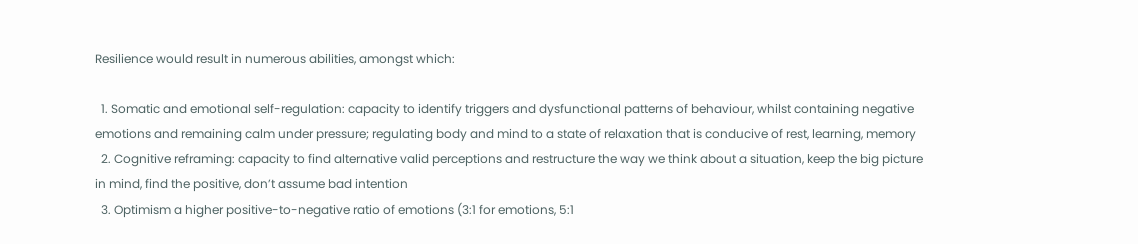Resilience would result in numerous abilities, amongst which:

  1. Somatic and emotional self-regulation: capacity to identify triggers and dysfunctional patterns of behaviour, whilst containing negative emotions and remaining calm under pressure; regulating body and mind to a state of relaxation that is conducive of rest, learning, memory
  2. Cognitive reframing: capacity to find alternative valid perceptions and restructure the way we think about a situation, keep the big picture in mind, find the positive, don’t assume bad intention
  3. Optimism a higher positive-to-negative ratio of emotions (3:1 for emotions, 5:1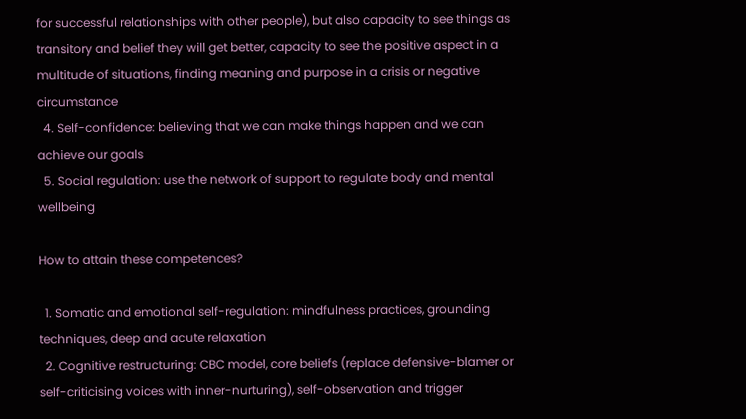for successful relationships with other people), but also capacity to see things as transitory and belief they will get better, capacity to see the positive aspect in a multitude of situations, finding meaning and purpose in a crisis or negative circumstance
  4. Self-confidence: believing that we can make things happen and we can achieve our goals
  5. Social regulation: use the network of support to regulate body and mental wellbeing

How to attain these competences?

  1. Somatic and emotional self-regulation: mindfulness practices, grounding techniques, deep and acute relaxation
  2. Cognitive restructuring: CBC model, core beliefs (replace defensive-blamer or self-criticising voices with inner-nurturing), self-observation and trigger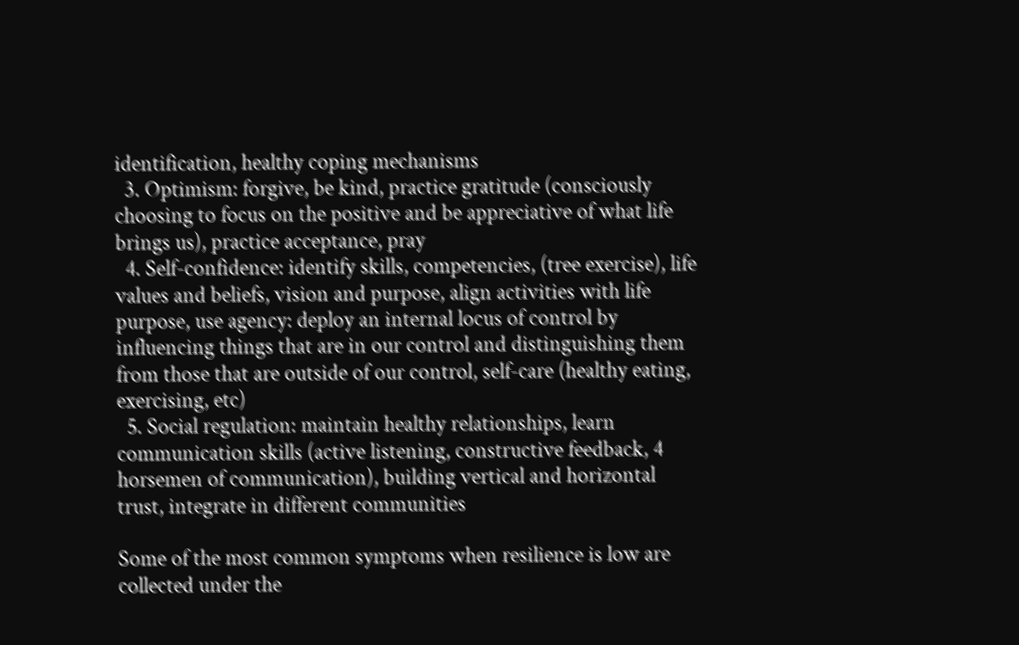identification, healthy coping mechanisms
  3. Optimism: forgive, be kind, practice gratitude (consciously choosing to focus on the positive and be appreciative of what life brings us), practice acceptance, pray
  4. Self-confidence: identify skills, competencies, (tree exercise), life values and beliefs, vision and purpose, align activities with life purpose, use agency: deploy an internal locus of control by influencing things that are in our control and distinguishing them from those that are outside of our control, self-care (healthy eating, exercising, etc)
  5. Social regulation: maintain healthy relationships, learn communication skills (active listening, constructive feedback, 4 horsemen of communication), building vertical and horizontal trust, integrate in different communities

Some of the most common symptoms when resilience is low are collected under the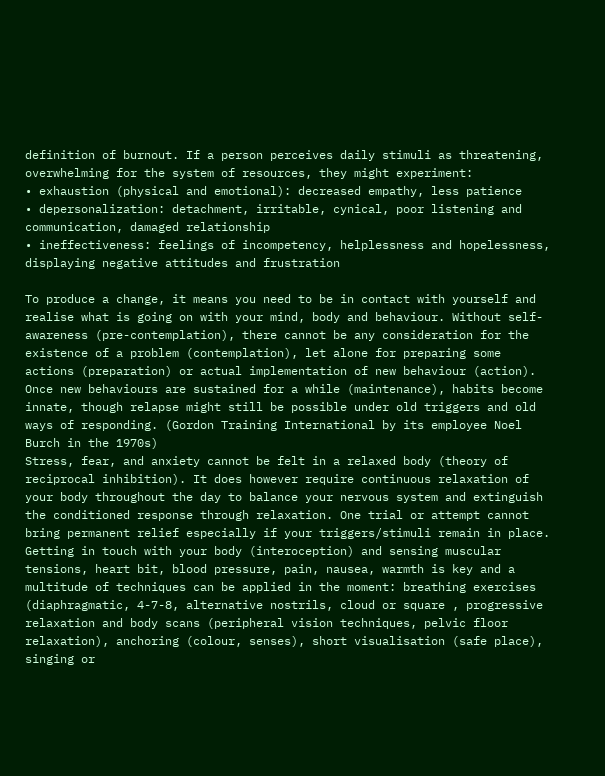definition of burnout. If a person perceives daily stimuli as threatening, overwhelming for the system of resources, they might experiment:
• exhaustion (physical and emotional): decreased empathy, less patience
• depersonalization: detachment, irritable, cynical, poor listening and communication, damaged relationship
• ineffectiveness: feelings of incompetency, helplessness and hopelessness, displaying negative attitudes and frustration

To produce a change, it means you need to be in contact with yourself and realise what is going on with your mind, body and behaviour. Without self-awareness (pre-contemplation), there cannot be any consideration for the existence of a problem (contemplation), let alone for preparing some actions (preparation) or actual implementation of new behaviour (action). Once new behaviours are sustained for a while (maintenance), habits become innate, though relapse might still be possible under old triggers and old ways of responding. (Gordon Training International by its employee Noel Burch in the 1970s)
Stress, fear, and anxiety cannot be felt in a relaxed body (theory of reciprocal inhibition). It does however require continuous relaxation of your body throughout the day to balance your nervous system and extinguish the conditioned response through relaxation. One trial or attempt cannot bring permanent relief especially if your triggers/stimuli remain in place. Getting in touch with your body (interoception) and sensing muscular tensions, heart bit, blood pressure, pain, nausea, warmth is key and a multitude of techniques can be applied in the moment: breathing exercises (diaphragmatic, 4-7-8, alternative nostrils, cloud or square , progressive relaxation and body scans (peripheral vision techniques, pelvic floor relaxation), anchoring (colour, senses), short visualisation (safe place), singing or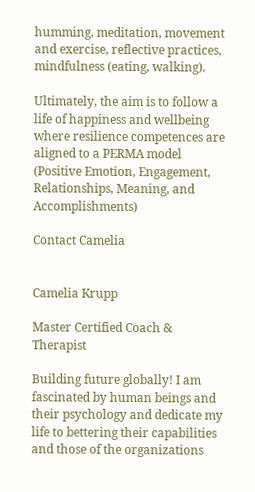humming, meditation, movement and exercise, reflective practices, mindfulness (eating, walking).

Ultimately, the aim is to follow a life of happiness and wellbeing where resilience competences are aligned to a PERMA model (Positive Emotion, Engagement, Relationships, Meaning, and Accomplishments)

Contact Camelia


Camelia Krupp

Master Certified Coach & Therapist

Building future globally! I am fascinated by human beings and their psychology and dedicate my life to bettering their capabilities and those of the organizations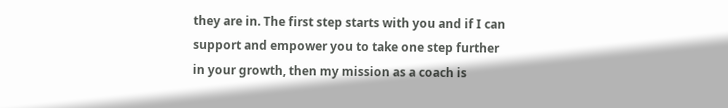they are in. The first step starts with you and if I can support and empower you to take one step further in your growth, then my mission as a coach is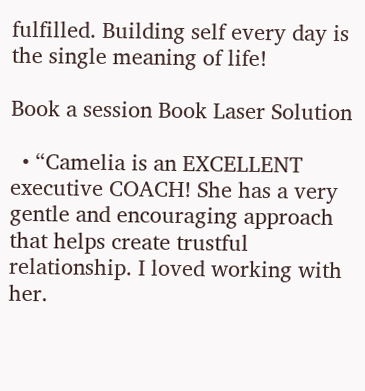fulfilled. Building self every day is the single meaning of life!

Book a session Book Laser Solution

  • “Camelia is an EXCELLENT executive COACH! She has a very gentle and encouraging approach that helps create trustful relationship. I loved working with her.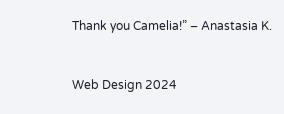Thank you Camelia!” – Anastasia K.


Web Design 2024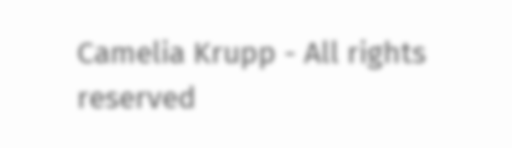Camelia Krupp - All rights reserved